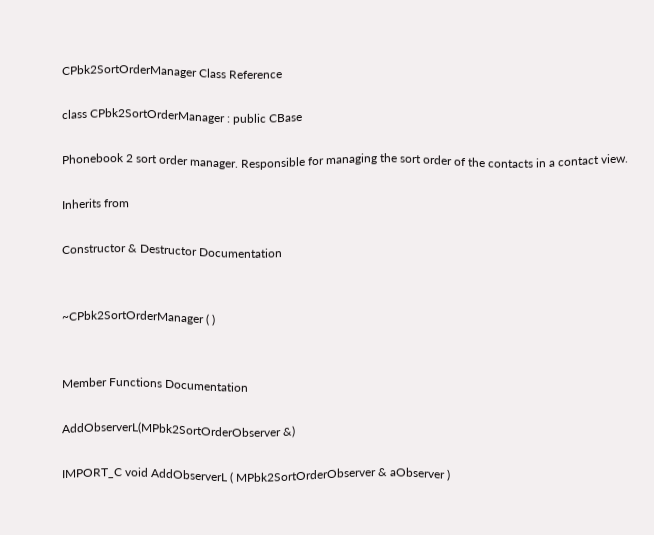CPbk2SortOrderManager Class Reference

class CPbk2SortOrderManager : public CBase

Phonebook 2 sort order manager. Responsible for managing the sort order of the contacts in a contact view.

Inherits from

Constructor & Destructor Documentation


~CPbk2SortOrderManager ( )


Member Functions Documentation

AddObserverL(MPbk2SortOrderObserver &)

IMPORT_C void AddObserverL ( MPbk2SortOrderObserver & aObserver )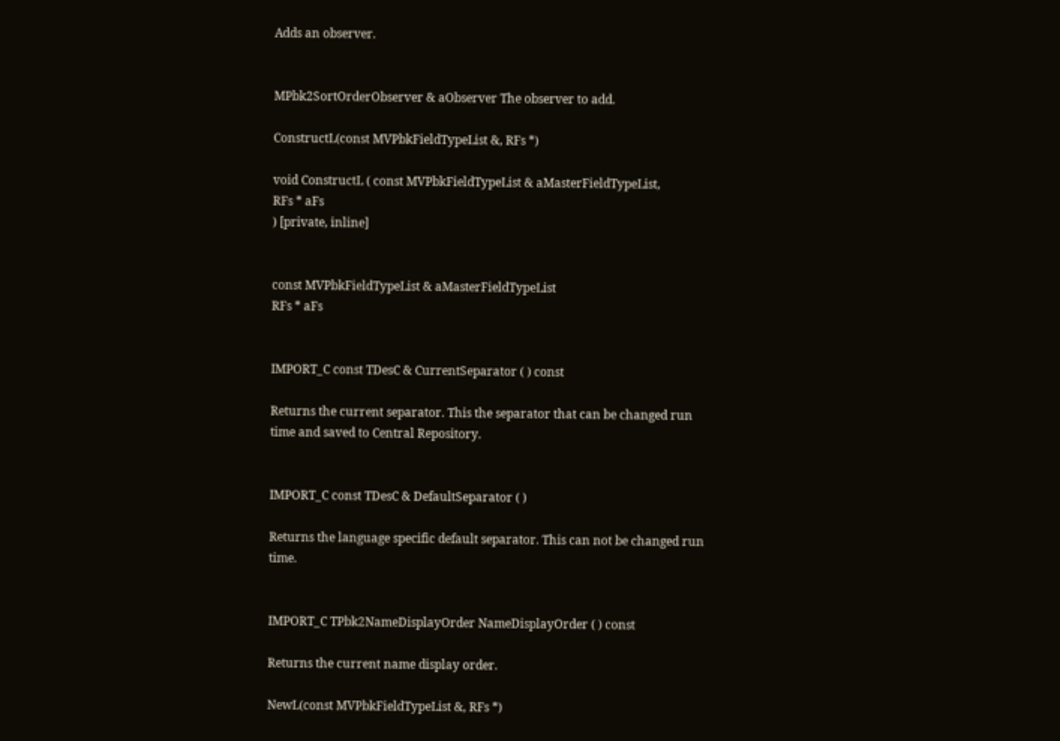Adds an observer.


MPbk2SortOrderObserver & aObserver The observer to add.

ConstructL(const MVPbkFieldTypeList &, RFs *)

void ConstructL ( const MVPbkFieldTypeList & aMasterFieldTypeList,
RFs * aFs
) [private, inline]


const MVPbkFieldTypeList & aMasterFieldTypeList
RFs * aFs


IMPORT_C const TDesC & CurrentSeparator ( ) const

Returns the current separator. This the separator that can be changed run time and saved to Central Repository.


IMPORT_C const TDesC & DefaultSeparator ( )

Returns the language specific default separator. This can not be changed run time.


IMPORT_C TPbk2NameDisplayOrder NameDisplayOrder ( ) const

Returns the current name display order.

NewL(const MVPbkFieldTypeList &, RFs *)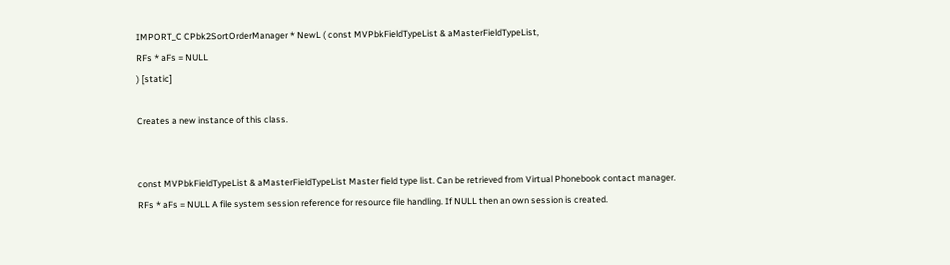IMPORT_C CPbk2SortOrderManager * NewL ( const MVPbkFieldTypeList & aMasterFieldTypeList,
RFs * aFs = NULL
) [static]

Creates a new instance of this class.


const MVPbkFieldTypeList & aMasterFieldTypeList Master field type list. Can be retrieved from Virtual Phonebook contact manager.
RFs * aFs = NULL A file system session reference for resource file handling. If NULL then an own session is created.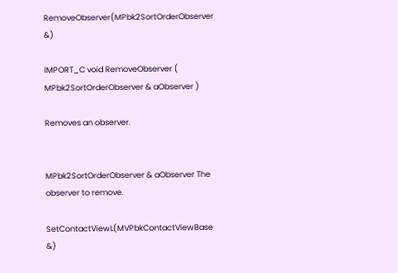RemoveObserver(MPbk2SortOrderObserver &)

IMPORT_C void RemoveObserver ( MPbk2SortOrderObserver & aObserver )

Removes an observer.


MPbk2SortOrderObserver & aObserver The observer to remove.

SetContactViewL(MVPbkContactViewBase &)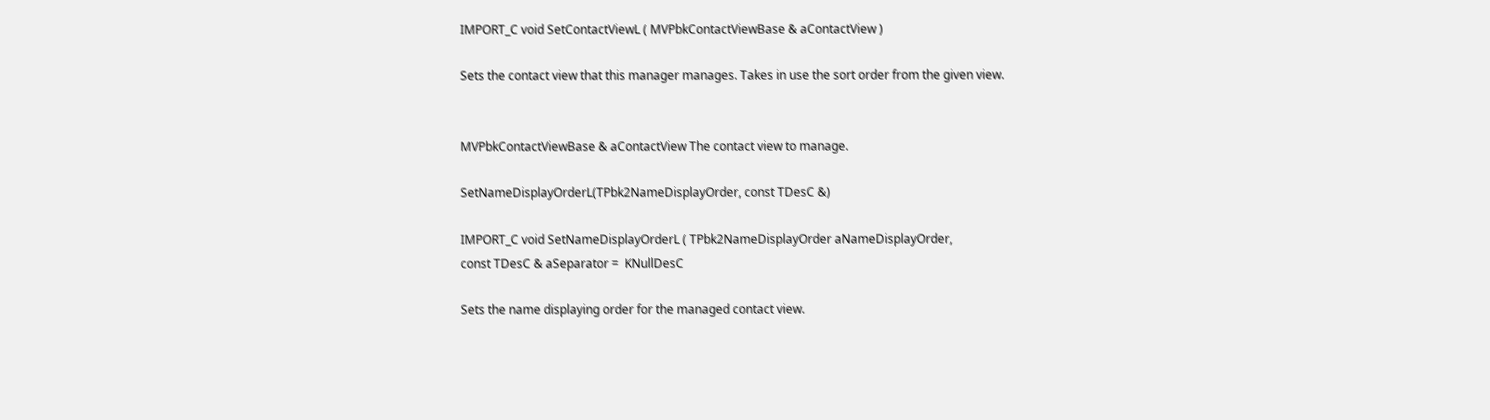IMPORT_C void SetContactViewL ( MVPbkContactViewBase & aContactView )

Sets the contact view that this manager manages. Takes in use the sort order from the given view.


MVPbkContactViewBase & aContactView The contact view to manage.

SetNameDisplayOrderL(TPbk2NameDisplayOrder, const TDesC &)

IMPORT_C void SetNameDisplayOrderL ( TPbk2NameDisplayOrder aNameDisplayOrder,
const TDesC & aSeparator =  KNullDesC

Sets the name displaying order for the managed contact view.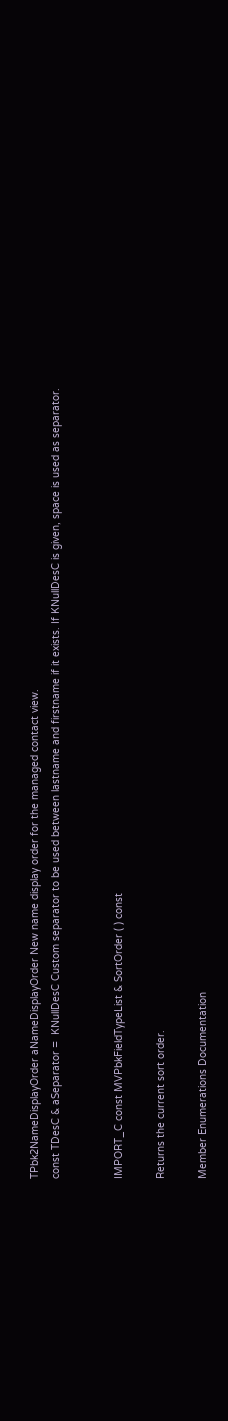TPbk2NameDisplayOrder aNameDisplayOrder New name display order for the managed contact view.
const TDesC & aSeparator =  KNullDesC Custom separator to be used between lastname and firstname if it exists. If KNullDesC is given, space is used as separator.


IMPORT_C const MVPbkFieldTypeList & SortOrder ( ) const

Returns the current sort order.

Member Enumerations Documentation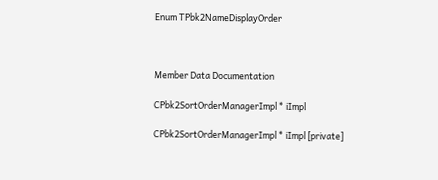Enum TPbk2NameDisplayOrder



Member Data Documentation

CPbk2SortOrderManagerImpl * iImpl

CPbk2SortOrderManagerImpl * iImpl [private]